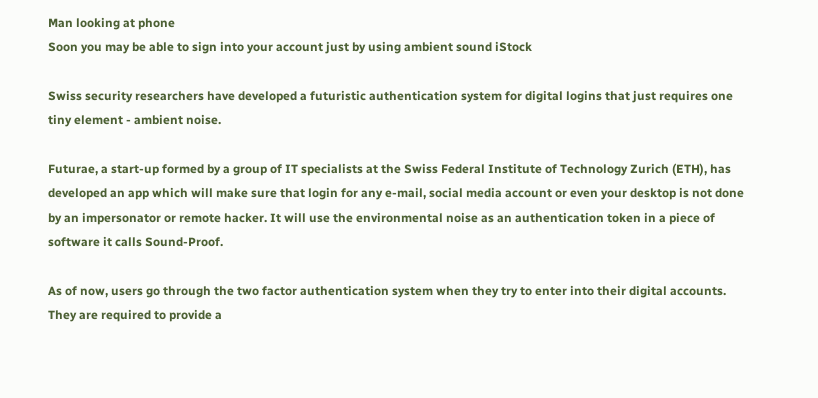Man looking at phone
Soon you may be able to sign into your account just by using ambient sound iStock

Swiss security researchers have developed a futuristic authentication system for digital logins that just requires one tiny element - ambient noise.

Futurae, a start-up formed by a group of IT specialists at the Swiss Federal Institute of Technology Zurich (ETH), has developed an app which will make sure that login for any e-mail, social media account or even your desktop is not done by an impersonator or remote hacker. It will use the environmental noise as an authentication token in a piece of software it calls Sound-Proof.

As of now, users go through the two factor authentication system when they try to enter into their digital accounts. They are required to provide a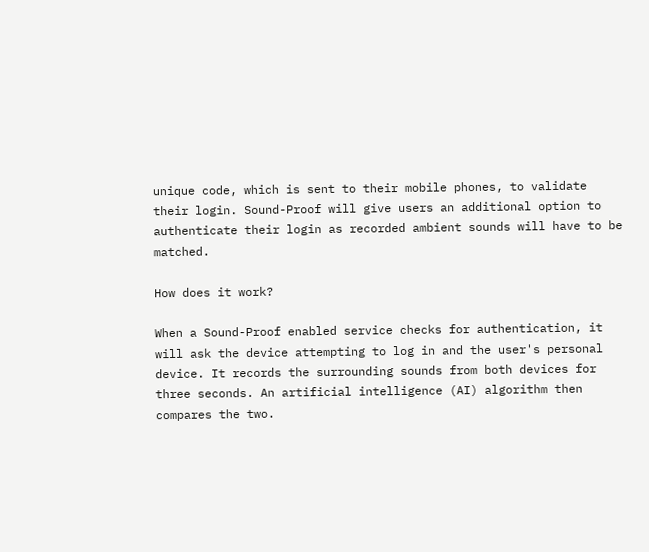unique code, which is sent to their mobile phones, to validate their login. Sound-Proof will give users an additional option to authenticate their login as recorded ambient sounds will have to be matched.

How does it work?

When a Sound-Proof enabled service checks for authentication, it will ask the device attempting to log in and the user's personal device. It records the surrounding sounds from both devices for three seconds. An artificial intelligence (AI) algorithm then compares the two.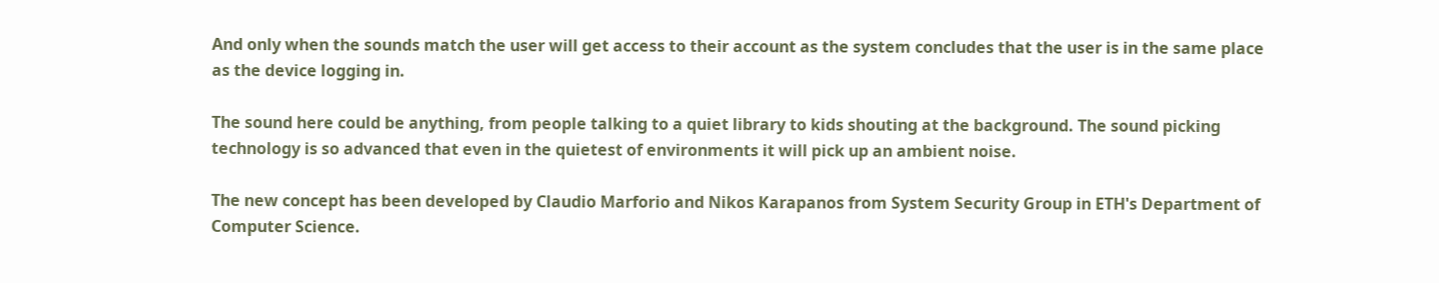And only when the sounds match the user will get access to their account as the system concludes that the user is in the same place as the device logging in.

The sound here could be anything, from people talking to a quiet library to kids shouting at the background. The sound picking technology is so advanced that even in the quietest of environments it will pick up an ambient noise.

The new concept has been developed by Claudio Marforio and Nikos Karapanos from System Security Group in ETH's Department of Computer Science.